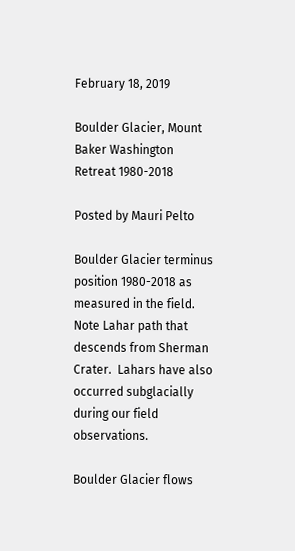February 18, 2019

Boulder Glacier, Mount Baker Washington Retreat 1980-2018

Posted by Mauri Pelto

Boulder Glacier terminus position 1980-2018 as measured in the field. Note Lahar path that descends from Sherman Crater.  Lahars have also occurred subglacially during our field observations.

Boulder Glacier flows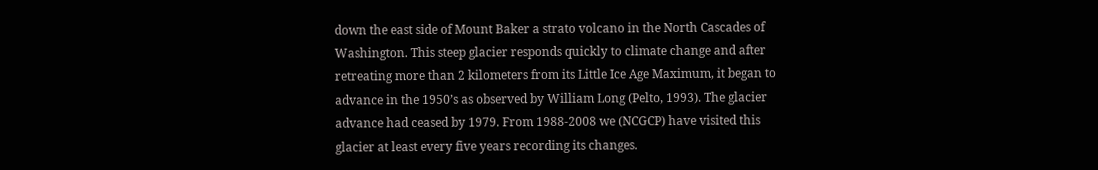down the east side of Mount Baker a strato volcano in the North Cascades of Washington. This steep glacier responds quickly to climate change and after retreating more than 2 kilometers from its Little Ice Age Maximum, it began to advance in the 1950’s as observed by William Long (Pelto, 1993). The glacier advance had ceased by 1979. From 1988-2008 we (NCGCP) have visited this glacier at least every five years recording its changes.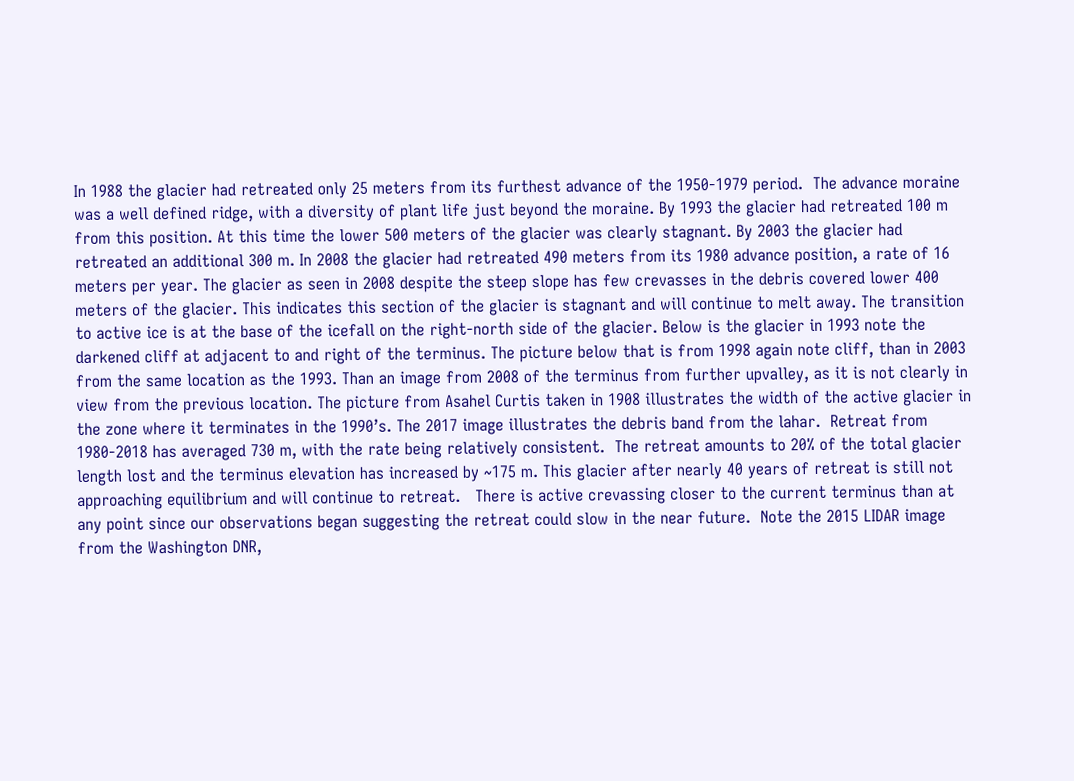In 1988 the glacier had retreated only 25 meters from its furthest advance of the 1950-1979 period.  The advance moraine was a well defined ridge, with a diversity of plant life just beyond the moraine. By 1993 the glacier had retreated 100 m from this position. At this time the lower 500 meters of the glacier was clearly stagnant. By 2003 the glacier had retreated an additional 300 m. In 2008 the glacier had retreated 490 meters from its 1980 advance position, a rate of 16 meters per year. The glacier as seen in 2008 despite the steep slope has few crevasses in the debris covered lower 400 meters of the glacier. This indicates this section of the glacier is stagnant and will continue to melt away. The transition to active ice is at the base of the icefall on the right-north side of the glacier. Below is the glacier in 1993 note the darkened cliff at adjacent to and right of the terminus. The picture below that is from 1998 again note cliff, than in 2003 from the same location as the 1993. Than an image from 2008 of the terminus from further upvalley, as it is not clearly in view from the previous location. The picture from Asahel Curtis taken in 1908 illustrates the width of the active glacier in the zone where it terminates in the 1990’s. The 2017 image illustrates the debris band from the lahar.  Retreat from 1980-2018 has averaged 730 m, with the rate being relatively consistent.  The retreat amounts to 20% of the total glacier length lost and the terminus elevation has increased by ~175 m. This glacier after nearly 40 years of retreat is still not approaching equilibrium and will continue to retreat.   There is active crevassing closer to the current terminus than at any point since our observations began suggesting the retreat could slow in the near future.  Note the 2015 LIDAR image from the Washington DNR,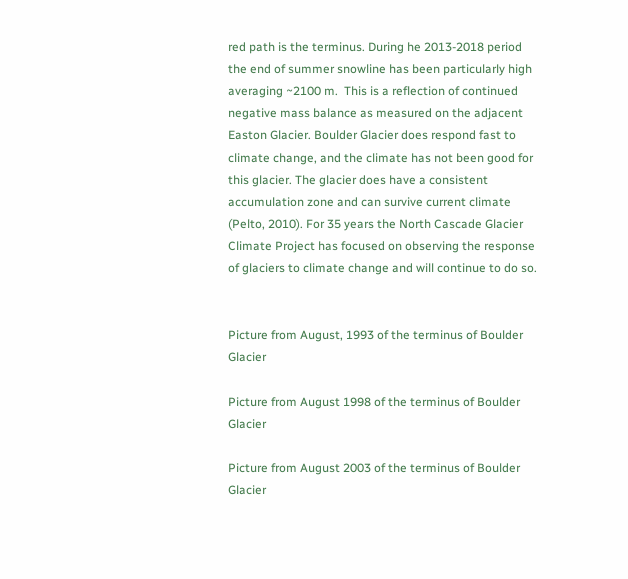red path is the terminus. During he 2013-2018 period the end of summer snowline has been particularly high averaging ~2100 m.  This is a reflection of continued negative mass balance as measured on the adjacent Easton Glacier. Boulder Glacier does respond fast to climate change, and the climate has not been good for this glacier. The glacier does have a consistent accumulation zone and can survive current climate (Pelto, 2010). For 35 years the North Cascade Glacier Climate Project has focused on observing the response of glaciers to climate change and will continue to do so.


Picture from August, 1993 of the terminus of Boulder Glacier

Picture from August 1998 of the terminus of Boulder Glacier

Picture from August 2003 of the terminus of Boulder Glacier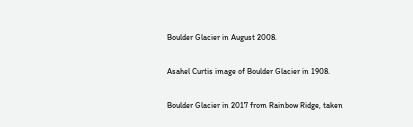Boulder Glacier in August 2008.

Asahel Curtis image of Boulder Glacier in 1908.

Boulder Glacier in 2017 from Rainbow Ridge, taken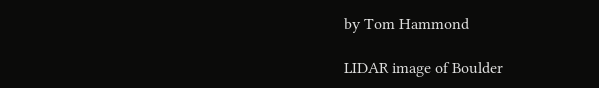by Tom Hammond

LIDAR image of Boulder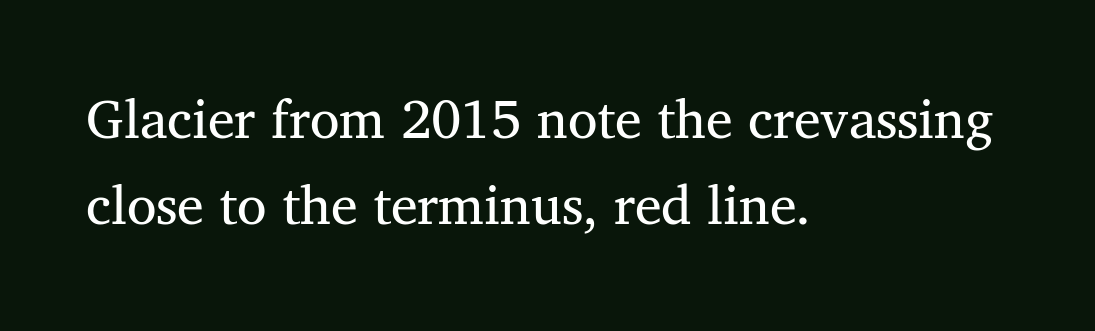Glacier from 2015 note the crevassing close to the terminus, red line.